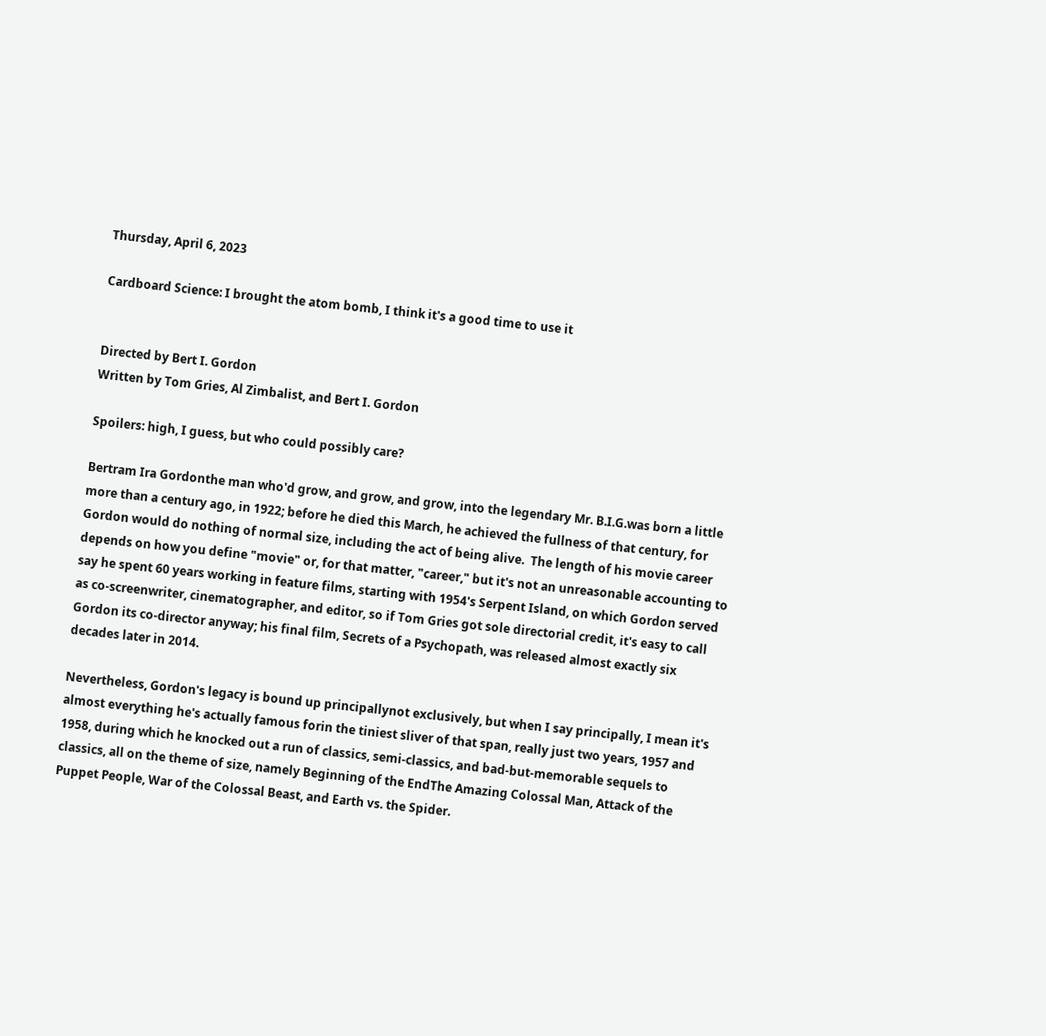Thursday, April 6, 2023

Cardboard Science: I brought the atom bomb, I think it's a good time to use it


Directed by Bert I. Gordon
Written by Tom Gries, Al Zimbalist, and Bert I. Gordon

Spoilers: high, I guess, but who could possibly care?

Bertram Ira Gordonthe man who'd grow, and grow, and grow, into the legendary Mr. B.I.G.was born a little more than a century ago, in 1922; before he died this March, he achieved the fullness of that century, for Gordon would do nothing of normal size, including the act of being alive.  The length of his movie career depends on how you define "movie" or, for that matter, "career," but it's not an unreasonable accounting to say he spent 60 years working in feature films, starting with 1954's Serpent Island, on which Gordon served as co-screenwriter, cinematographer, and editor, so if Tom Gries got sole directorial credit, it's easy to call Gordon its co-director anyway; his final film, Secrets of a Psychopath, was released almost exactly six decades later in 2014.

Nevertheless, Gordon's legacy is bound up principallynot exclusively, but when I say principally, I mean it's almost everything he's actually famous forin the tiniest sliver of that span, really just two years, 1957 and 1958, during which he knocked out a run of classics, semi-classics, and bad-but-memorable sequels to classics, all on the theme of size, namely Beginning of the EndThe Amazing Colossal Man, Attack of the Puppet People, War of the Colossal Beast, and Earth vs. the Spider.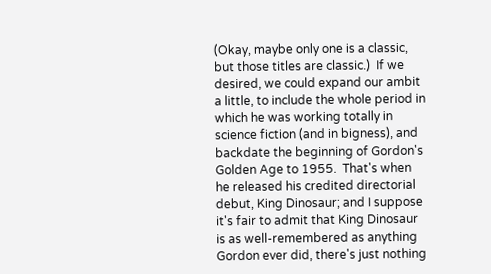(Okay, maybe only one is a classic, but those titles are classic.)  If we desired, we could expand our ambit a little, to include the whole period in which he was working totally in science fiction (and in bigness), and backdate the beginning of Gordon's Golden Age to 1955.  That's when he released his credited directorial debut, King Dinosaur; and I suppose it's fair to admit that King Dinosaur is as well-remembered as anything Gordon ever did, there's just nothing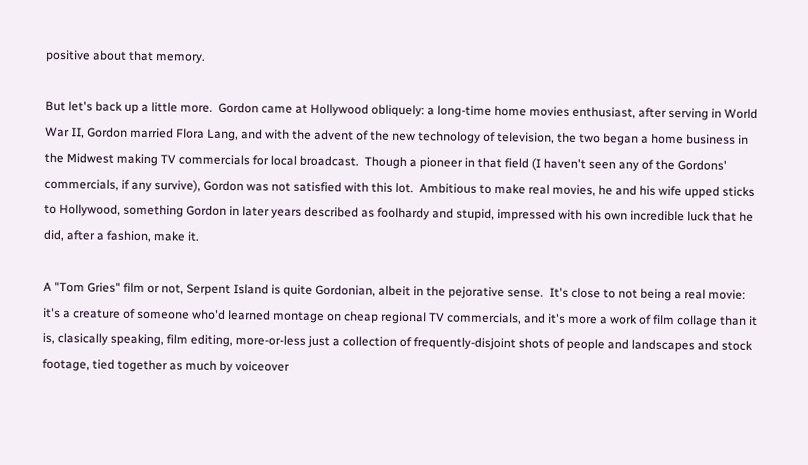positive about that memory.

But let's back up a little more.  Gordon came at Hollywood obliquely: a long-time home movies enthusiast, after serving in World War II, Gordon married Flora Lang, and with the advent of the new technology of television, the two began a home business in the Midwest making TV commercials for local broadcast.  Though a pioneer in that field (I haven't seen any of the Gordons' commercials, if any survive), Gordon was not satisfied with this lot.  Ambitious to make real movies, he and his wife upped sticks to Hollywood, something Gordon in later years described as foolhardy and stupid, impressed with his own incredible luck that he did, after a fashion, make it.

A "Tom Gries" film or not, Serpent Island is quite Gordonian, albeit in the pejorative sense.  It's close to not being a real movie: it's a creature of someone who'd learned montage on cheap regional TV commercials, and it's more a work of film collage than it is, clasically speaking, film editing, more-or-less just a collection of frequently-disjoint shots of people and landscapes and stock footage, tied together as much by voiceover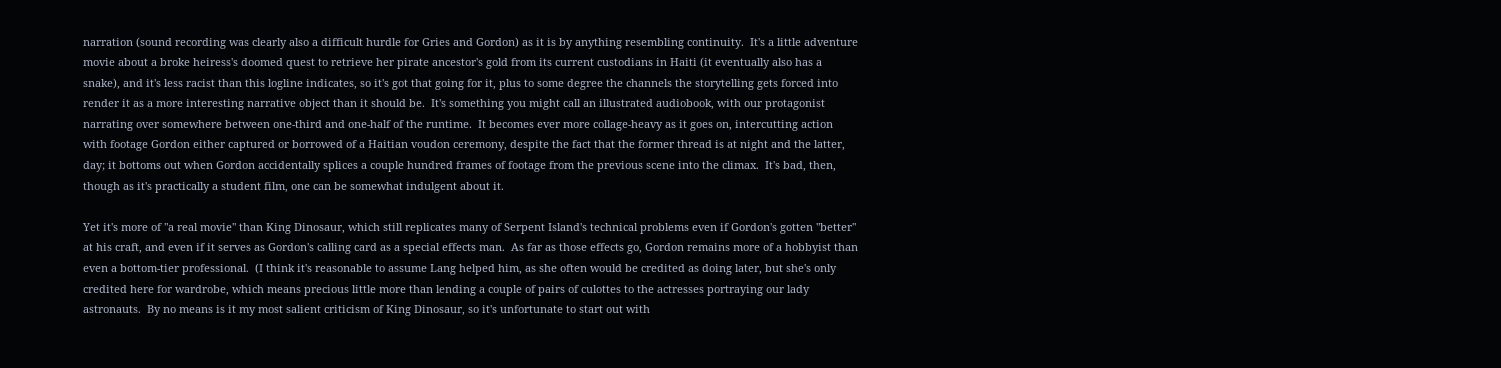narration (sound recording was clearly also a difficult hurdle for Gries and Gordon) as it is by anything resembling continuity.  It's a little adventure movie about a broke heiress's doomed quest to retrieve her pirate ancestor's gold from its current custodians in Haiti (it eventually also has a snake), and it's less racist than this logline indicates, so it's got that going for it, plus to some degree the channels the storytelling gets forced into render it as a more interesting narrative object than it should be.  It's something you might call an illustrated audiobook, with our protagonist narrating over somewhere between one-third and one-half of the runtime.  It becomes ever more collage-heavy as it goes on, intercutting action with footage Gordon either captured or borrowed of a Haitian voudon ceremony, despite the fact that the former thread is at night and the latter, day; it bottoms out when Gordon accidentally splices a couple hundred frames of footage from the previous scene into the climax.  It's bad, then, though as it's practically a student film, one can be somewhat indulgent about it.

Yet it's more of "a real movie" than King Dinosaur, which still replicates many of Serpent Island's technical problems even if Gordon's gotten "better" at his craft, and even if it serves as Gordon's calling card as a special effects man.  As far as those effects go, Gordon remains more of a hobbyist than even a bottom-tier professional.  (I think it's reasonable to assume Lang helped him, as she often would be credited as doing later, but she's only credited here for wardrobe, which means precious little more than lending a couple of pairs of culottes to the actresses portraying our lady astronauts.  By no means is it my most salient criticism of King Dinosaur, so it's unfortunate to start out with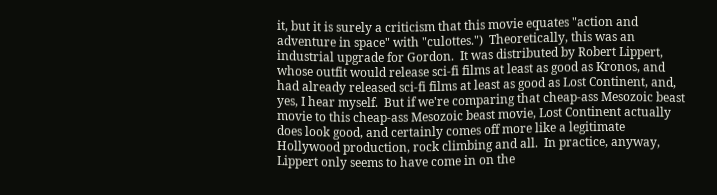it, but it is surely a criticism that this movie equates "action and adventure in space" with "culottes.")  Theoretically, this was an industrial upgrade for Gordon.  It was distributed by Robert Lippert, whose outfit would release sci-fi films at least as good as Kronos, and had already released sci-fi films at least as good as Lost Continent, and, yes, I hear myself.  But if we're comparing that cheap-ass Mesozoic beast movie to this cheap-ass Mesozoic beast movie, Lost Continent actually does look good, and certainly comes off more like a legitimate Hollywood production, rock climbing and all.  In practice, anyway, Lippert only seems to have come in on the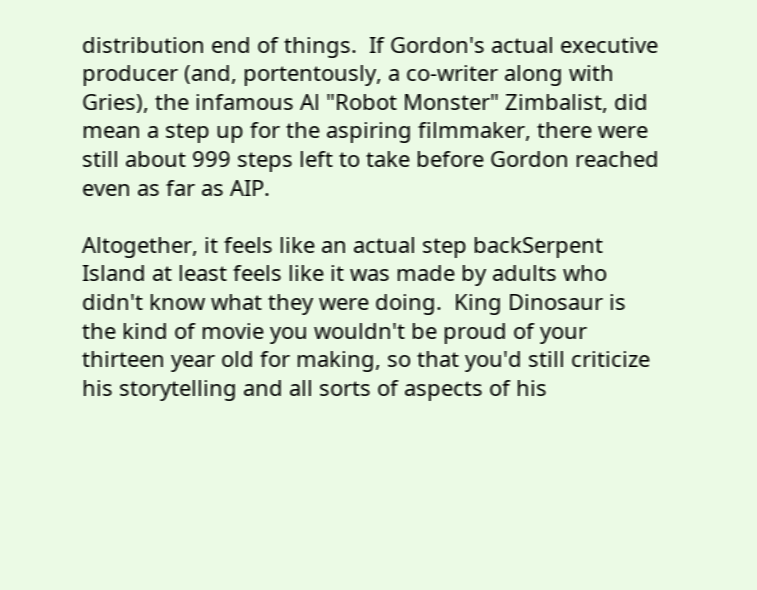distribution end of things.  If Gordon's actual executive producer (and, portentously, a co-writer along with Gries), the infamous Al "Robot Monster" Zimbalist, did mean a step up for the aspiring filmmaker, there were still about 999 steps left to take before Gordon reached even as far as AIP.

Altogether, it feels like an actual step backSerpent Island at least feels like it was made by adults who didn't know what they were doing.  King Dinosaur is the kind of movie you wouldn't be proud of your thirteen year old for making, so that you'd still criticize his storytelling and all sorts of aspects of his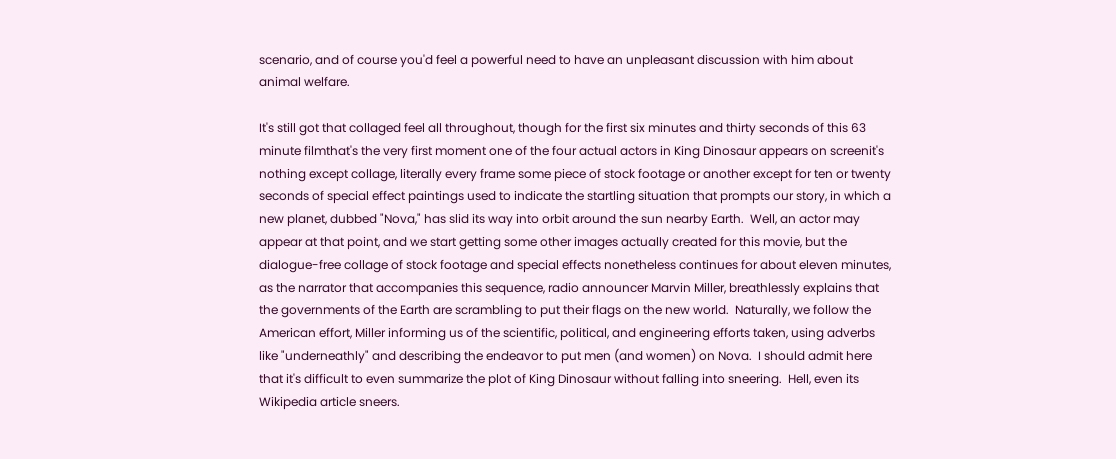scenario, and of course you'd feel a powerful need to have an unpleasant discussion with him about animal welfare.

It's still got that collaged feel all throughout, though for the first six minutes and thirty seconds of this 63 minute filmthat's the very first moment one of the four actual actors in King Dinosaur appears on screenit's nothing except collage, literally every frame some piece of stock footage or another except for ten or twenty seconds of special effect paintings used to indicate the startling situation that prompts our story, in which a new planet, dubbed "Nova," has slid its way into orbit around the sun nearby Earth.  Well, an actor may appear at that point, and we start getting some other images actually created for this movie, but the dialogue-free collage of stock footage and special effects nonetheless continues for about eleven minutes, as the narrator that accompanies this sequence, radio announcer Marvin Miller, breathlessly explains that the governments of the Earth are scrambling to put their flags on the new world.  Naturally, we follow the American effort, Miller informing us of the scientific, political, and engineering efforts taken, using adverbs like "underneathly" and describing the endeavor to put men (and women) on Nova.  I should admit here that it's difficult to even summarize the plot of King Dinosaur without falling into sneering.  Hell, even its Wikipedia article sneers.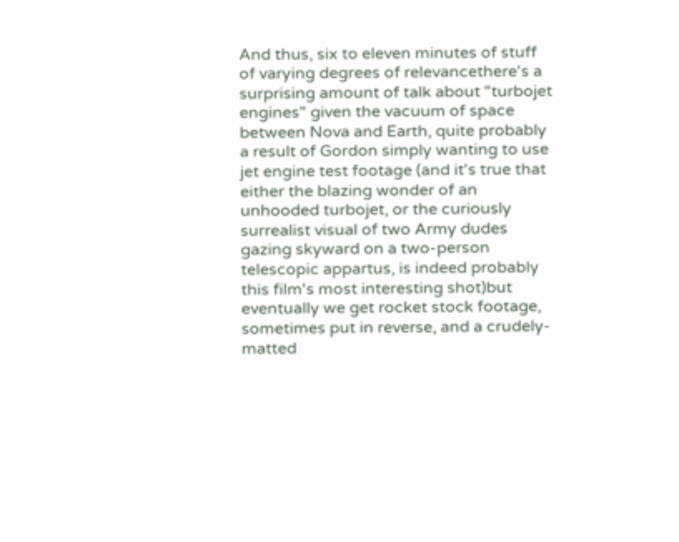And thus, six to eleven minutes of stuff of varying degrees of relevancethere's a surprising amount of talk about "turbojet engines" given the vacuum of space between Nova and Earth, quite probably a result of Gordon simply wanting to use jet engine test footage (and it's true that either the blazing wonder of an unhooded turbojet, or the curiously surrealist visual of two Army dudes gazing skyward on a two-person telescopic appartus, is indeed probably this film's most interesting shot)but eventually we get rocket stock footage, sometimes put in reverse, and a crudely-matted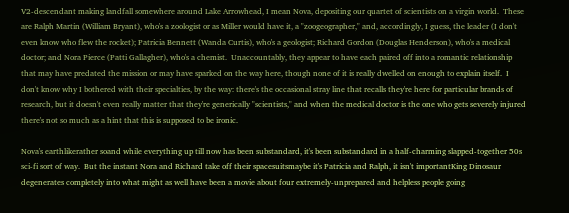V2-descendant making landfall somewhere around Lake Arrowhead, I mean Nova, depositing our quartet of scientists on a virgin world.  These are Ralph Martin (William Bryant), who's a zoologist or as Miller would have it, a "zoogeographer," and, accordingly, I guess, the leader (I don't even know who flew the rocket); Patricia Bennett (Wanda Curtis), who's a geologist; Richard Gordon (Douglas Henderson), who's a medical doctor; and Nora Pierce (Patti Gallagher), who's a chemist.  Unaccountably, they appear to have each paired off into a romantic relationship that may have predated the mission or may have sparked on the way here, though none of it is really dwelled on enough to explain itself.  I don't know why I bothered with their specialties, by the way: there's the occasional stray line that recalls they're here for particular brands of research, but it doesn't even really matter that they're generically "scientists," and when the medical doctor is the one who gets severely injured there's not so much as a hint that this is supposed to be ironic.

Nova's earthlikerather soand while everything up till now has been substandard, it's been substandard in a half-charming slapped-together 50s sci-fi sort of way.  But the instant Nora and Richard take off their spacesuitsmaybe it's Patricia and Ralph, it isn't importantKing Dinosaur degenerates completely into what might as well have been a movie about four extremely-unprepared and helpless people going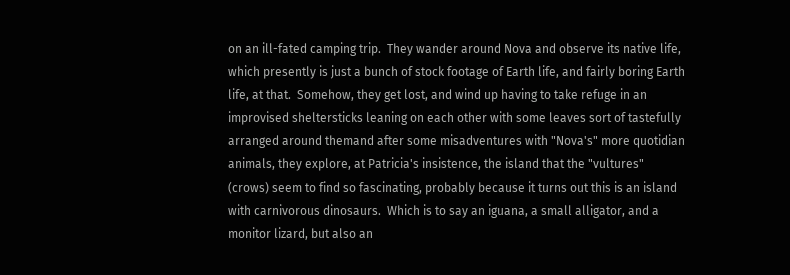on an ill-fated camping trip.  They wander around Nova and observe its native life, which presently is just a bunch of stock footage of Earth life, and fairly boring Earth life, at that.  Somehow, they get lost, and wind up having to take refuge in an improvised sheltersticks leaning on each other with some leaves sort of tastefully arranged around themand after some misadventures with "Nova's" more quotidian animals, they explore, at Patricia's insistence, the island that the "vultures" (crows) seem to find so fascinating, probably because it turns out this is an island with carnivorous dinosaurs.  Which is to say an iguana, a small alligator, and a monitor lizard, but also an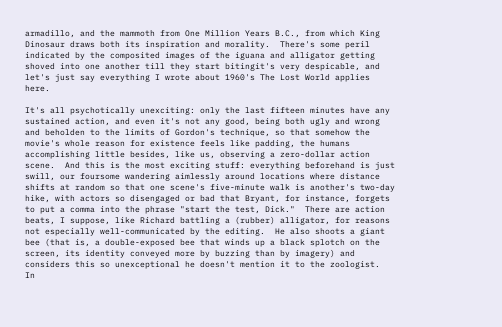armadillo, and the mammoth from One Million Years B.C., from which King Dinosaur draws both its inspiration and morality.  There's some peril indicated by the composited images of the iguana and alligator getting shoved into one another till they start bitingit's very despicable, and let's just say everything I wrote about 1960's The Lost World applies here.

It's all psychotically unexciting: only the last fifteen minutes have any sustained action, and even it's not any good, being both ugly and wrong and beholden to the limits of Gordon's technique, so that somehow the movie's whole reason for existence feels like padding, the humans accomplishing little besides, like us, observing a zero-dollar action scene.  And this is the most exciting stuff: everything beforehand is just swill, our foursome wandering aimlessly around locations where distance shifts at random so that one scene's five-minute walk is another's two-day hike, with actors so disengaged or bad that Bryant, for instance, forgets to put a comma into the phrase "start the test, Dick."  There are action beats, I suppose, like Richard battling a (rubber) alligator, for reasons not especially well-communicated by the editing.  He also shoots a giant bee (that is, a double-exposed bee that winds up a black splotch on the screen, its identity conveyed more by buzzing than by imagery) and considers this so unexceptional he doesn't mention it to the zoologist.  In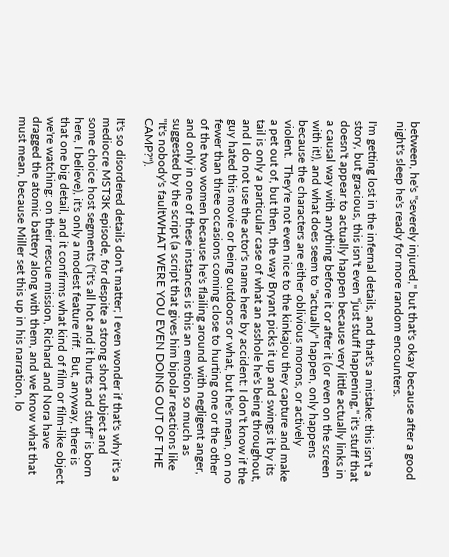between, he's "severely injured," but that's okay because after a good night's sleep he's ready for more random encounters.

I'm getting lost in the infernal details, and that's a mistake: this isn't a story, but gracious, this isn't even "just stuff happening," it's stuff that doesn't appear to actually happen because very little actually links in a causal way with anything before it or after it (or even on the screen with it!), and what does seem to "actually" happen, only happens because the characters are either oblivious morons, or actively violent.  They're not even nice to the kinkajou they capture and make a pet out of, but then, the way Bryant picks it up and swings it by its tail is only a particular case of what an asshole he's being throughout, and I do not use the actor's name here by accident: I don't know if the guy hated this movie or being outdoors or what, but he's mean, on no fewer than three occasions coming close to hurting one or the other of the two women because he's flailing around with negligent anger, and only in one of these instances is this an emotion so much as suggested by the script (a script that gives him bipolar reactions like "It's nobody's faultWHAT WERE YOU EVEN DOING OUT OF THE CAMP?").

It's so disordered details don't matter; I even wonder if that's why it's a mediocre MST3K episode, for despite a strong short subject and some choice host segments ("it's all hot and it hurts and stuff" is born here, I believe), it's only a modest feature riff.  But, anyway, there is that one big detail, and it confirms what kind of film or film-like object we're watching: on their rescue mission, Richard and Nora have dragged the atomic battery along with them, and we know what that must mean, because Miller set this up in his narration, lo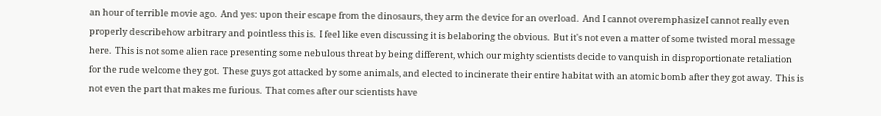an hour of terrible movie ago.  And yes: upon their escape from the dinosaurs, they arm the device for an overload.  And I cannot overemphasizeI cannot really even properly describehow arbitrary and pointless this is.  I feel like even discussing it is belaboring the obvious.  But it's not even a matter of some twisted moral message here.  This is not some alien race presenting some nebulous threat by being different, which our mighty scientists decide to vanquish in disproportionate retaliation for the rude welcome they got.  These guys got attacked by some animals, and elected to incinerate their entire habitat with an atomic bomb after they got away.  This is not even the part that makes me furious.  That comes after our scientists have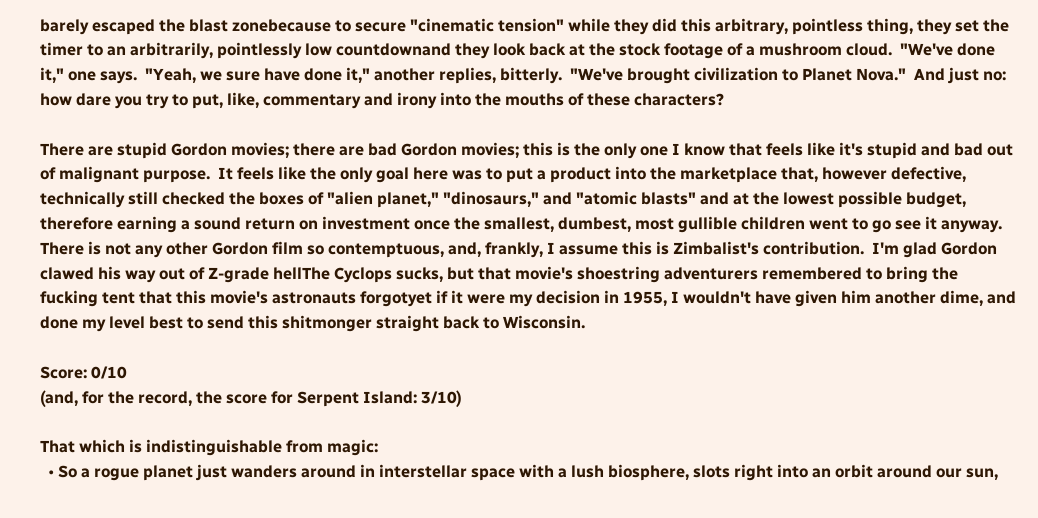barely escaped the blast zonebecause to secure "cinematic tension" while they did this arbitrary, pointless thing, they set the timer to an arbitrarily, pointlessly low countdownand they look back at the stock footage of a mushroom cloud.  "We've done it," one says.  "Yeah, we sure have done it," another replies, bitterly.  "We've brought civilization to Planet Nova."  And just no: how dare you try to put, like, commentary and irony into the mouths of these characters?

There are stupid Gordon movies; there are bad Gordon movies; this is the only one I know that feels like it's stupid and bad out of malignant purpose.  It feels like the only goal here was to put a product into the marketplace that, however defective, technically still checked the boxes of "alien planet," "dinosaurs," and "atomic blasts" and at the lowest possible budget, therefore earning a sound return on investment once the smallest, dumbest, most gullible children went to go see it anyway.  There is not any other Gordon film so contemptuous, and, frankly, I assume this is Zimbalist's contribution.  I'm glad Gordon clawed his way out of Z-grade hellThe Cyclops sucks, but that movie's shoestring adventurers remembered to bring the fucking tent that this movie's astronauts forgotyet if it were my decision in 1955, I wouldn't have given him another dime, and done my level best to send this shitmonger straight back to Wisconsin.

Score: 0/10
(and, for the record, the score for Serpent Island: 3/10)

That which is indistinguishable from magic:
  • So a rogue planet just wanders around in interstellar space with a lush biosphere, slots right into an orbit around our sun,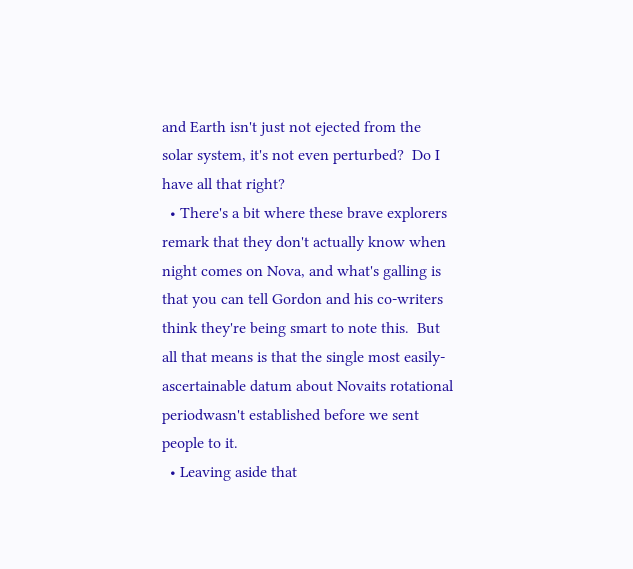and Earth isn't just not ejected from the solar system, it's not even perturbed?  Do I have all that right?
  • There's a bit where these brave explorers remark that they don't actually know when night comes on Nova, and what's galling is that you can tell Gordon and his co-writers think they're being smart to note this.  But all that means is that the single most easily-ascertainable datum about Novaits rotational periodwasn't established before we sent people to it.
  • Leaving aside that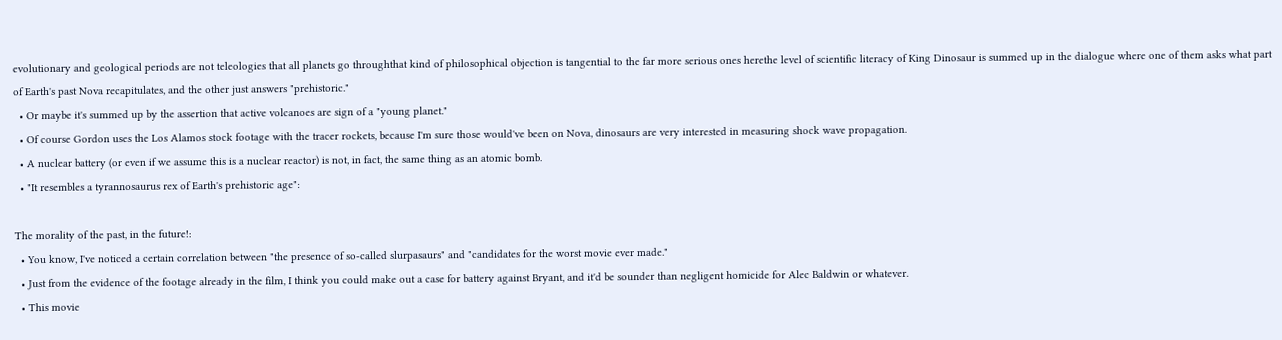evolutionary and geological periods are not teleologies that all planets go throughthat kind of philosophical objection is tangential to the far more serious ones herethe level of scientific literacy of King Dinosaur is summed up in the dialogue where one of them asks what part of Earth's past Nova recapitulates, and the other just answers "prehistoric."
  • Or maybe it's summed up by the assertion that active volcanoes are sign of a "young planet."
  • Of course Gordon uses the Los Alamos stock footage with the tracer rockets, because I'm sure those would've been on Nova, dinosaurs are very interested in measuring shock wave propagation.
  • A nuclear battery (or even if we assume this is a nuclear reactor) is not, in fact, the same thing as an atomic bomb.
  • "It resembles a tyrannosaurus rex of Earth's prehistoric age":

The morality of the past, in the future!:
  • You know, I've noticed a certain correlation between "the presence of so-called slurpasaurs" and "candidates for the worst movie ever made."
  • Just from the evidence of the footage already in the film, I think you could make out a case for battery against Bryant, and it'd be sounder than negligent homicide for Alec Baldwin or whatever.
  • This movie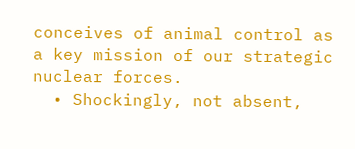conceives of animal control as a key mission of our strategic nuclear forces.
  • Shockingly, not absent,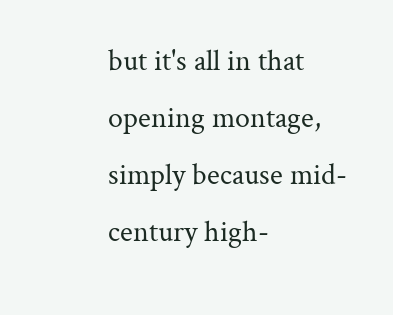but it's all in that opening montage, simply because mid-century high-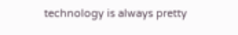technology is always pretty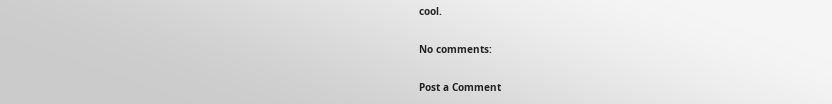cool.

No comments:

Post a Comment